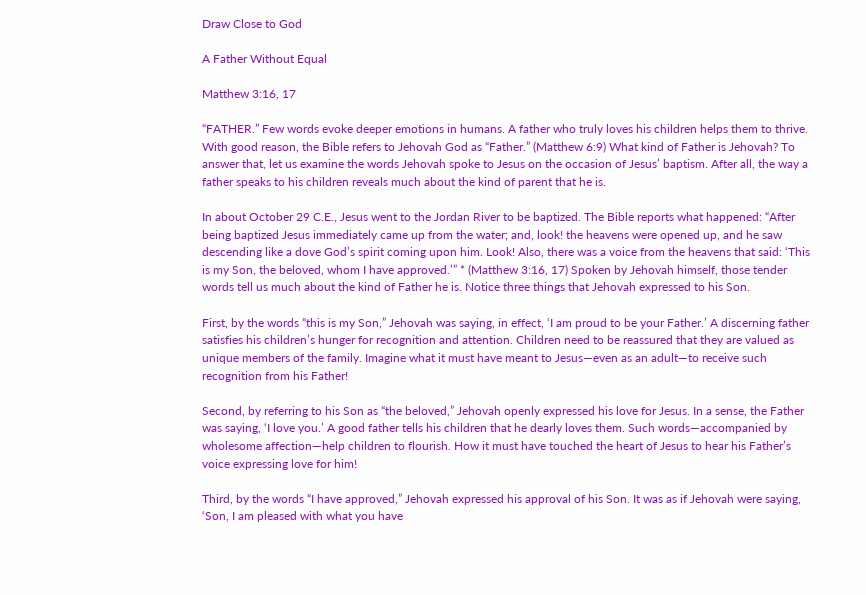Draw Close to God

A Father Without Equal

Matthew 3:16, 17

“FATHER.” Few words evoke deeper emotions in humans. A father who truly loves his children helps them to thrive. With good reason, the Bible refers to Jehovah God as “Father.” (Matthew 6:9) What kind of Father is Jehovah? To answer that, let us examine the words Jehovah spoke to Jesus on the occasion of Jesus’ baptism. After all, the way a father speaks to his children reveals much about the kind of parent that he is.

In about October 29 C.E., Jesus went to the Jordan River to be baptized. The Bible reports what happened: “After being baptized Jesus immediately came up from the water; and, look! the heavens were opened up, and he saw descending like a dove God’s spirit coming upon him. Look! Also, there was a voice from the heavens that said: ‘This is my Son, the beloved, whom I have approved.’” * (Matthew 3:16, 17) Spoken by Jehovah himself, those tender words tell us much about the kind of Father he is. Notice three things that Jehovah expressed to his Son.

First, by the words “this is my Son,” Jehovah was saying, in effect, ‘I am proud to be your Father.’ A discerning father satisfies his children’s hunger for recognition and attention. Children need to be reassured that they are valued as unique members of the family. Imagine what it must have meant to Jesus—even as an adult—to receive such recognition from his Father!

Second, by referring to his Son as “the beloved,” Jehovah openly expressed his love for Jesus. In a sense, the Father was saying, ‘I love you.’ A good father tells his children that he dearly loves them. Such words—accompanied by wholesome affection—help children to flourish. How it must have touched the heart of Jesus to hear his Father’s voice expressing love for him!

Third, by the words “I have approved,” Jehovah expressed his approval of his Son. It was as if Jehovah were saying, ‘Son, I am pleased with what you have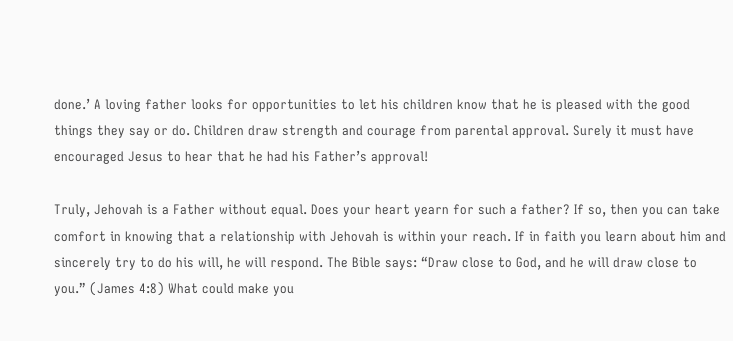done.’ A loving father looks for opportunities to let his children know that he is pleased with the good things they say or do. Children draw strength and courage from parental approval. Surely it must have encouraged Jesus to hear that he had his Father’s approval!

Truly, Jehovah is a Father without equal. Does your heart yearn for such a father? If so, then you can take comfort in knowing that a relationship with Jehovah is within your reach. If in faith you learn about him and sincerely try to do his will, he will respond. The Bible says: “Draw close to God, and he will draw close to you.” (James 4:8) What could make you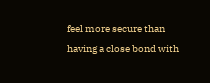feel more secure than having a close bond with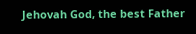Jehovah God, the best Father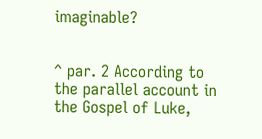imaginable?


^ par. 2 According to the parallel account in the Gospel of Luke,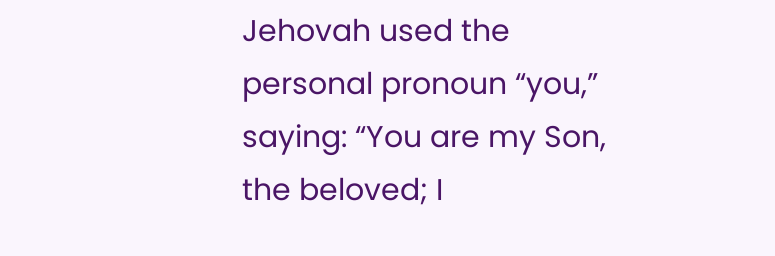Jehovah used the personal pronoun “you,” saying: “You are my Son, the beloved; I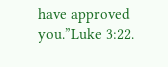have approved you.”Luke 3:22.